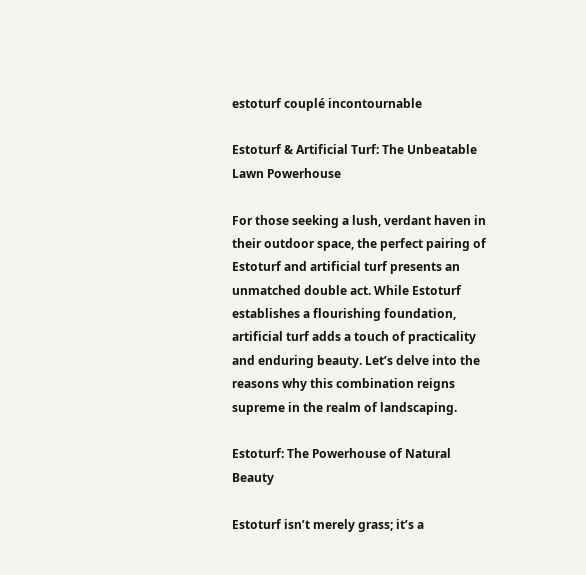estoturf couplé incontournable

Estoturf & Artificial Turf: The Unbeatable Lawn Powerhouse

For those seeking a lush, verdant haven in their outdoor space, the perfect pairing of Estoturf and artificial turf presents an unmatched double act. While Estoturf establishes a flourishing foundation, artificial turf adds a touch of practicality and enduring beauty. Let’s delve into the reasons why this combination reigns supreme in the realm of landscaping.

Estoturf: The Powerhouse of Natural Beauty

Estoturf isn’t merely grass; it’s a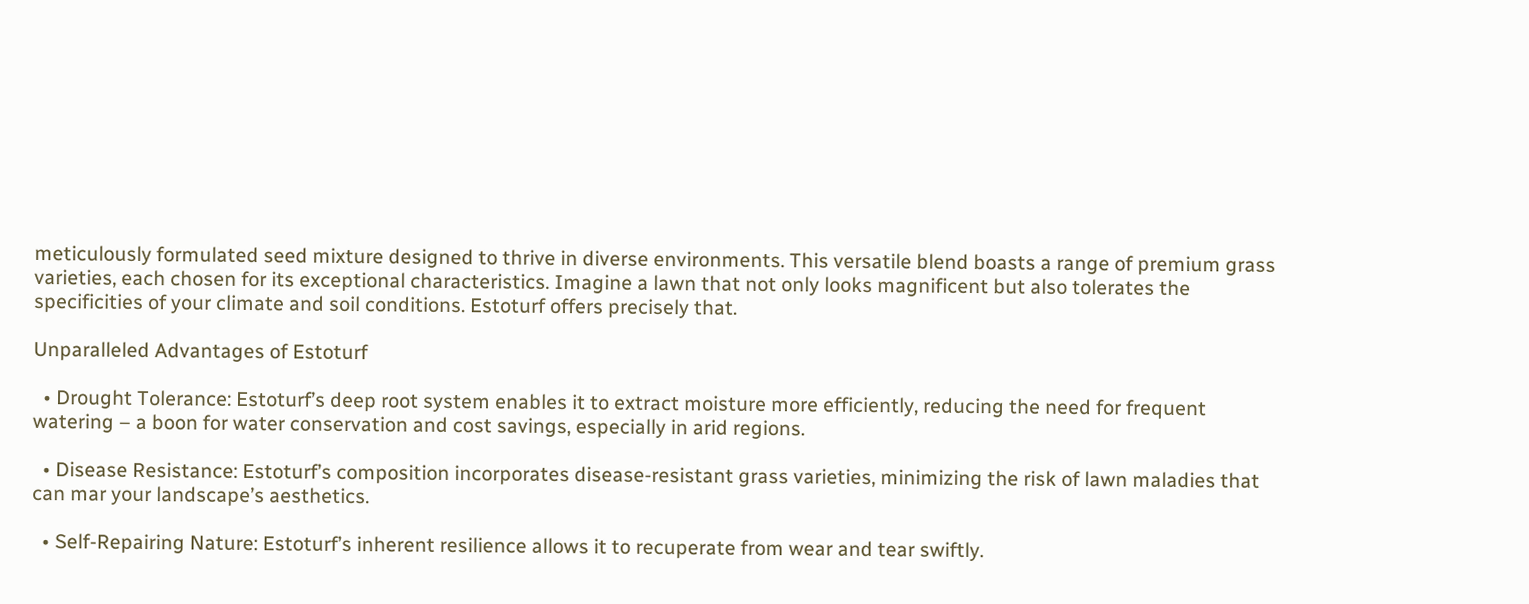meticulously formulated seed mixture designed to thrive in diverse environments. This versatile blend boasts a range of premium grass varieties, each chosen for its exceptional characteristics. Imagine a lawn that not only looks magnificent but also tolerates the specificities of your climate and soil conditions. Estoturf offers precisely that.

Unparalleled Advantages of Estoturf

  • Drought Tolerance: Estoturf’s deep root system enables it to extract moisture more efficiently, reducing the need for frequent watering – a boon for water conservation and cost savings, especially in arid regions.

  • Disease Resistance: Estoturf’s composition incorporates disease-resistant grass varieties, minimizing the risk of lawn maladies that can mar your landscape’s aesthetics.

  • Self-Repairing Nature: Estoturf’s inherent resilience allows it to recuperate from wear and tear swiftly.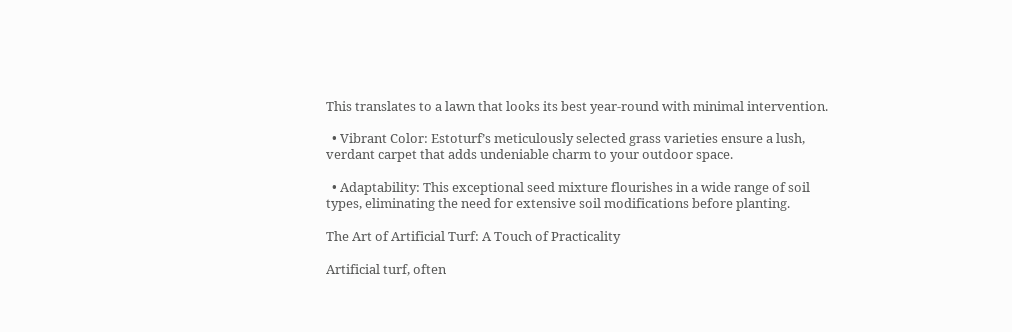This translates to a lawn that looks its best year-round with minimal intervention.

  • Vibrant Color: Estoturf’s meticulously selected grass varieties ensure a lush, verdant carpet that adds undeniable charm to your outdoor space.

  • Adaptability: This exceptional seed mixture flourishes in a wide range of soil types, eliminating the need for extensive soil modifications before planting.

The Art of Artificial Turf: A Touch of Practicality

Artificial turf, often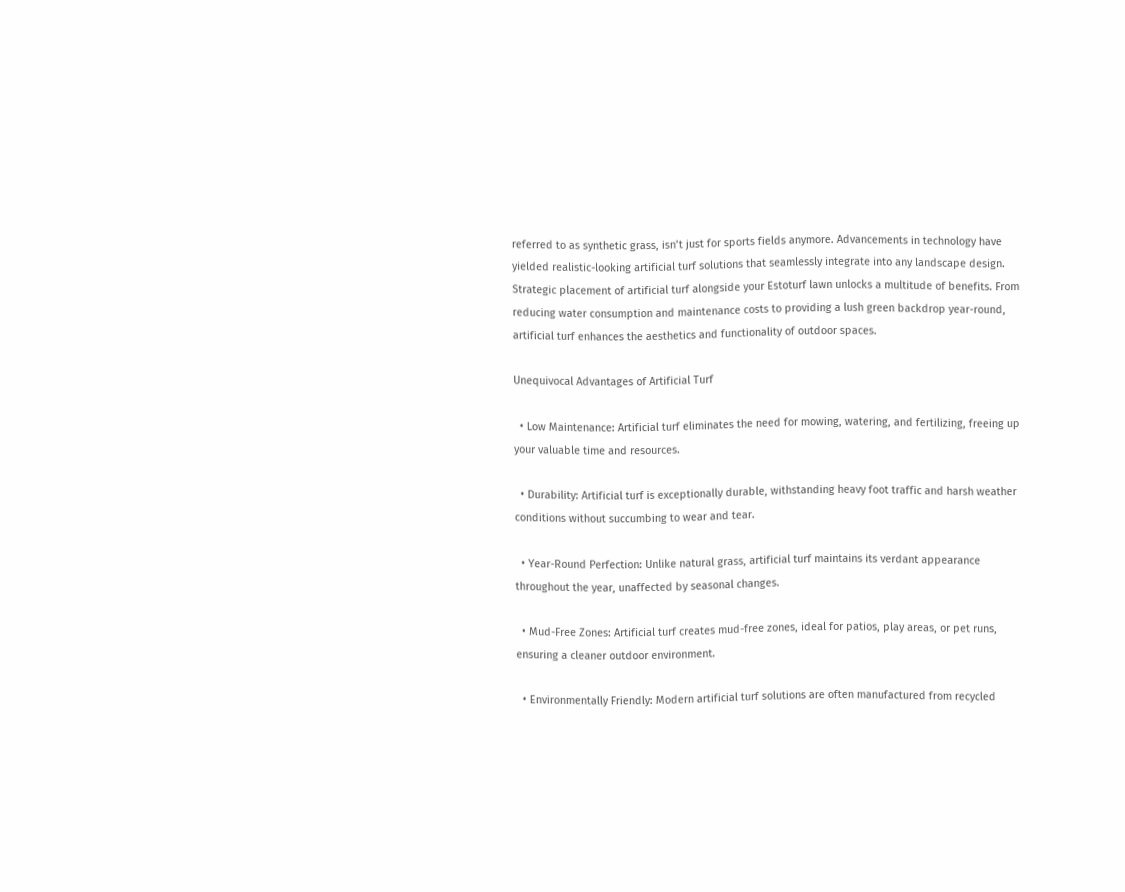referred to as synthetic grass, isn’t just for sports fields anymore. Advancements in technology have yielded realistic-looking artificial turf solutions that seamlessly integrate into any landscape design. Strategic placement of artificial turf alongside your Estoturf lawn unlocks a multitude of benefits. From reducing water consumption and maintenance costs to providing a lush green backdrop year-round, artificial turf enhances the aesthetics and functionality of outdoor spaces.

Unequivocal Advantages of Artificial Turf

  • Low Maintenance: Artificial turf eliminates the need for mowing, watering, and fertilizing, freeing up your valuable time and resources.

  • Durability: Artificial turf is exceptionally durable, withstanding heavy foot traffic and harsh weather conditions without succumbing to wear and tear.

  • Year-Round Perfection: Unlike natural grass, artificial turf maintains its verdant appearance throughout the year, unaffected by seasonal changes.

  • Mud-Free Zones: Artificial turf creates mud-free zones, ideal for patios, play areas, or pet runs, ensuring a cleaner outdoor environment.

  • Environmentally Friendly: Modern artificial turf solutions are often manufactured from recycled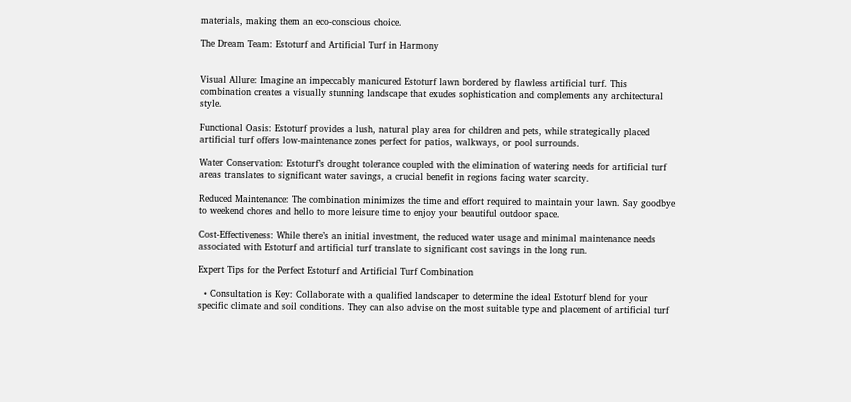materials, making them an eco-conscious choice.

The Dream Team: Estoturf and Artificial Turf in Harmony


Visual Allure: Imagine an impeccably manicured Estoturf lawn bordered by flawless artificial turf. This combination creates a visually stunning landscape that exudes sophistication and complements any architectural style.

Functional Oasis: Estoturf provides a lush, natural play area for children and pets, while strategically placed artificial turf offers low-maintenance zones perfect for patios, walkways, or pool surrounds.

Water Conservation: Estoturf’s drought tolerance coupled with the elimination of watering needs for artificial turf areas translates to significant water savings, a crucial benefit in regions facing water scarcity.

Reduced Maintenance: The combination minimizes the time and effort required to maintain your lawn. Say goodbye to weekend chores and hello to more leisure time to enjoy your beautiful outdoor space.

Cost-Effectiveness: While there’s an initial investment, the reduced water usage and minimal maintenance needs associated with Estoturf and artificial turf translate to significant cost savings in the long run.

Expert Tips for the Perfect Estoturf and Artificial Turf Combination

  • Consultation is Key: Collaborate with a qualified landscaper to determine the ideal Estoturf blend for your specific climate and soil conditions. They can also advise on the most suitable type and placement of artificial turf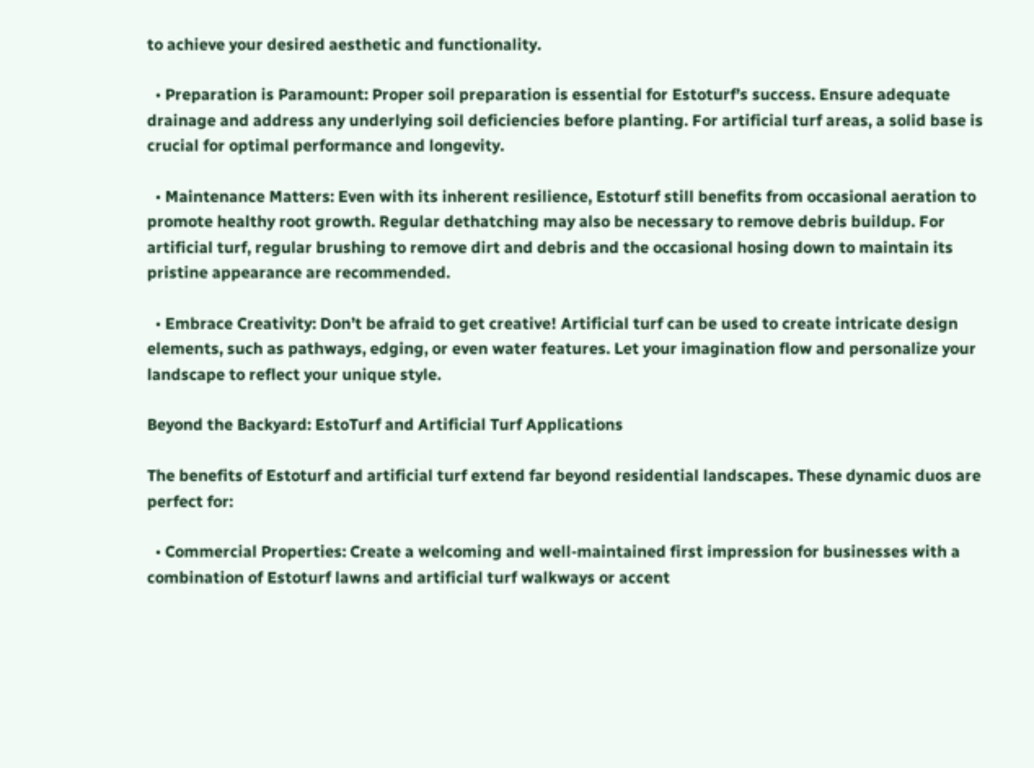to achieve your desired aesthetic and functionality.

  • Preparation is Paramount: Proper soil preparation is essential for Estoturf’s success. Ensure adequate drainage and address any underlying soil deficiencies before planting. For artificial turf areas, a solid base is crucial for optimal performance and longevity.

  • Maintenance Matters: Even with its inherent resilience, Estoturf still benefits from occasional aeration to promote healthy root growth. Regular dethatching may also be necessary to remove debris buildup. For artificial turf, regular brushing to remove dirt and debris and the occasional hosing down to maintain its pristine appearance are recommended.

  • Embrace Creativity: Don’t be afraid to get creative! Artificial turf can be used to create intricate design elements, such as pathways, edging, or even water features. Let your imagination flow and personalize your landscape to reflect your unique style.

Beyond the Backyard: EstoTurf and Artificial Turf Applications

The benefits of Estoturf and artificial turf extend far beyond residential landscapes. These dynamic duos are perfect for:

  • Commercial Properties: Create a welcoming and well-maintained first impression for businesses with a combination of Estoturf lawns and artificial turf walkways or accent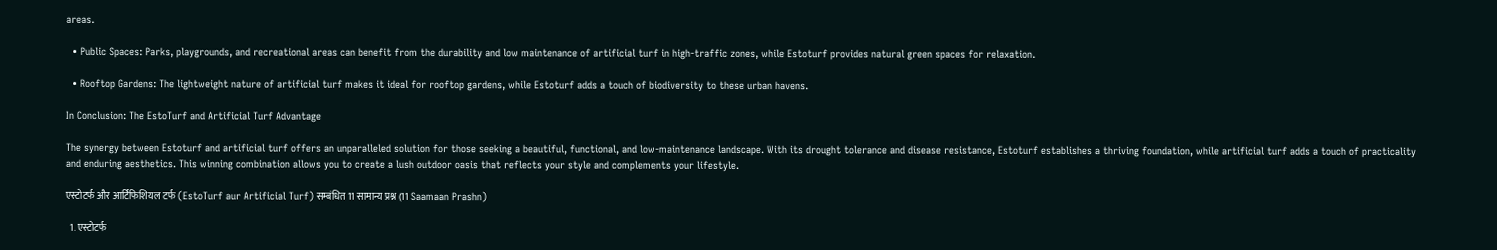areas.

  • Public Spaces: Parks, playgrounds, and recreational areas can benefit from the durability and low maintenance of artificial turf in high-traffic zones, while Estoturf provides natural green spaces for relaxation.

  • Rooftop Gardens: The lightweight nature of artificial turf makes it ideal for rooftop gardens, while Estoturf adds a touch of biodiversity to these urban havens.

In Conclusion: The EstoTurf and Artificial Turf Advantage

The synergy between Estoturf and artificial turf offers an unparalleled solution for those seeking a beautiful, functional, and low-maintenance landscape. With its drought tolerance and disease resistance, Estoturf establishes a thriving foundation, while artificial turf adds a touch of practicality and enduring aesthetics. This winning combination allows you to create a lush outdoor oasis that reflects your style and complements your lifestyle.

एस्टोटर्फ और आर्टिफिशियल टर्फ (EstoTurf aur Artificial Turf) सम्बंधित 11 सामान्य प्रश्न (11 Saamaan Prashn)

  1. एस्टोटर्फ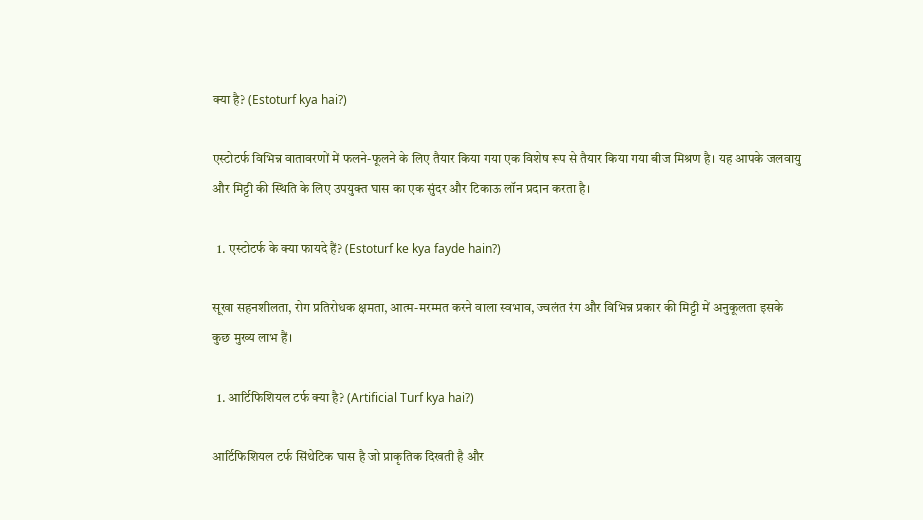क्या है? (Estoturf kya hai?)

एस्टोटर्फ विभिन्न वातावरणों में फलने-फूलने के लिए तैयार किया गया एक विशेष रूप से तैयार किया गया बीज मिश्रण है। यह आपके जलवायु और मिट्टी की स्थिति के लिए उपयुक्त घास का एक सुंदर और टिकाऊ लॉन प्रदान करता है।

  1. एस्टोटर्फ के क्या फायदे हैं? (Estoturf ke kya fayde hain?)

सूखा सहनशीलता, रोग प्रतिरोधक क्षमता, आत्म-मरम्मत करने वाला स्वभाव, ज्वलंत रंग और विभिन्न प्रकार की मिट्टी में अनुकूलता इसके कुछ मुख्य लाभ हैं।

  1. आर्टिफिशियल टर्फ क्या है? (Artificial Turf kya hai?)

आर्टिफिशियल टर्फ सिंथेटिक घास है जो प्राकृतिक दिखती है और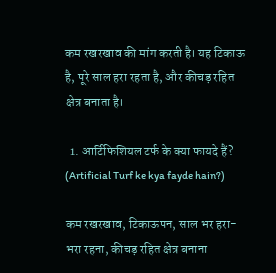कम रखरखाव की मांग करती है। यह टिकाऊ है, पूरे साल हरा रहता है, और कीचड़ रहित क्षेत्र बनाता है।

  1. आर्टिफिशियल टर्फ के क्या फायदे हैं? (Artificial Turf ke kya fayde hain?)

कम रखरखाव, टिकाऊपन, साल भर हरा-भरा रहना, कीचड़ रहित क्षेत्र बनाना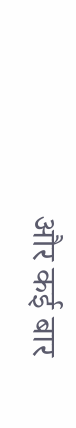और कई बार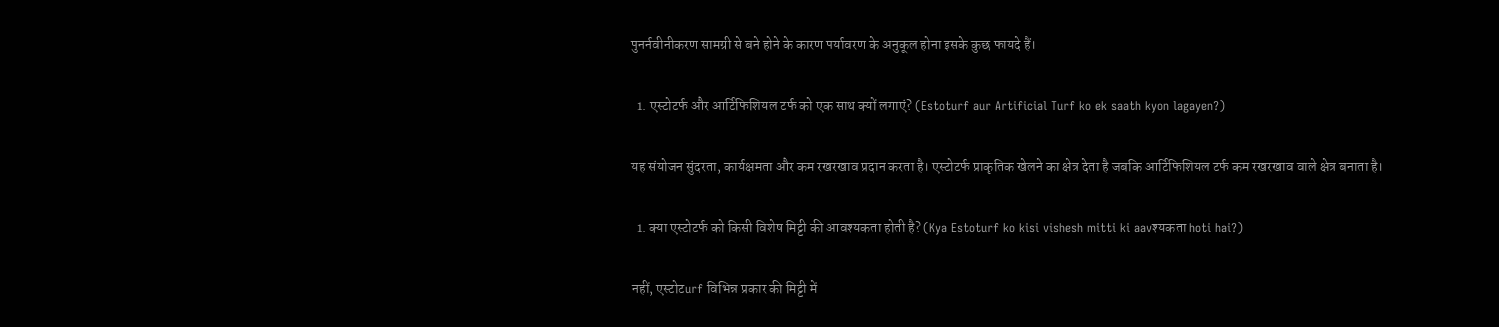पुनर्नवीनीकरण सामग्री से बने होने के कारण पर्यावरण के अनुकूल होना इसके कुछ फायदे हैं।

  1. एस्टोटर्फ और आर्टिफिशियल टर्फ को एक साथ क्यों लगाएं? (Estoturf aur Artificial Turf ko ek saath kyon lagayen?)

यह संयोजन सुंदरता, कार्यक्षमता और कम रखरखाव प्रदान करता है। एस्टोटर्फ प्राकृतिक खेलने का क्षेत्र देता है जबकि आर्टिफिशियल टर्फ कम रखरखाव वाले क्षेत्र बनाता है।

  1. क्या एस्टोटर्फ को किसी विशेष मिट्टी की आवश्यकता होती है? (Kya Estoturf ko kisi vishesh mitti ki aavश्यकता hoti hai?)

नहीं, एस्टोटurf विभिन्न प्रकार की मिट्टी में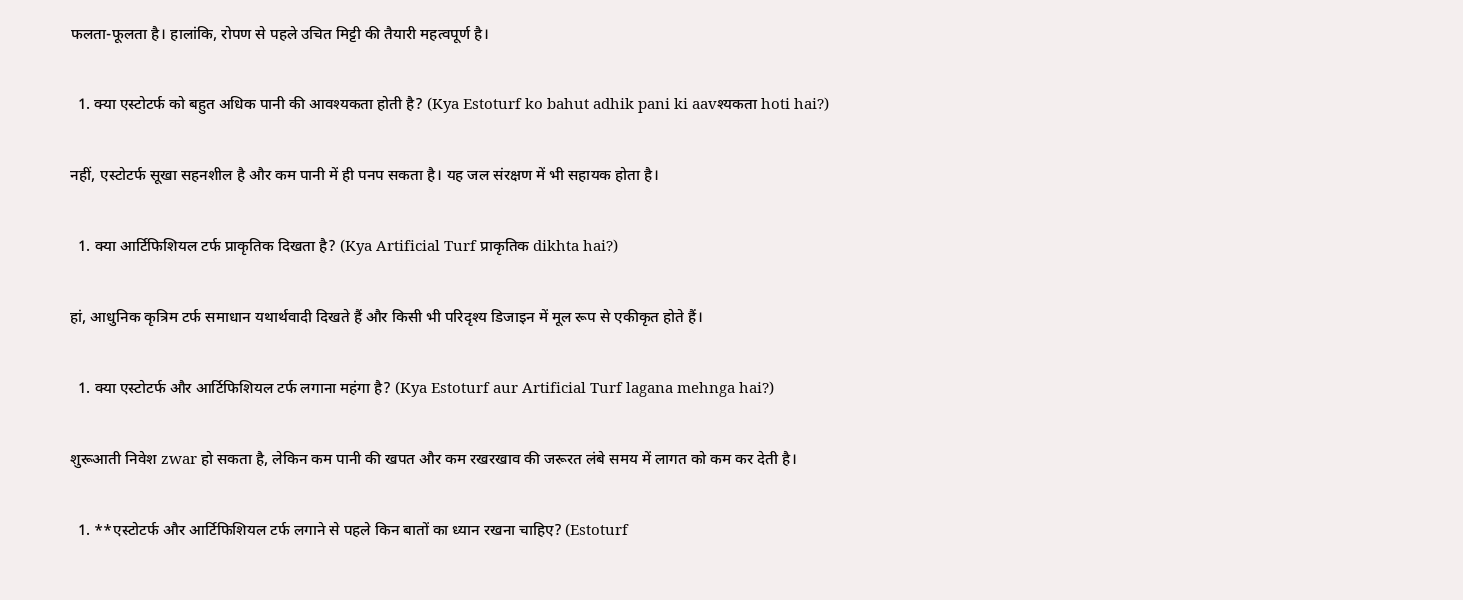फलता-फूलता है। हालांकि, रोपण से पहले उचित मिट्टी की तैयारी महत्वपूर्ण है।

  1. क्या एस्टोटर्फ को बहुत अधिक पानी की आवश्यकता होती है? (Kya Estoturf ko bahut adhik pani ki aavश्यकता hoti hai?)

नहीं, एस्टोटर्फ सूखा सहनशील है और कम पानी में ही पनप सकता है। यह जल संरक्षण में भी सहायक होता है।

  1. क्या आर्टिफिशियल टर्फ प्राकृतिक दिखता है? (Kya Artificial Turf प्राकृतिक dikhta hai?)

हां, आधुनिक कृत्रिम टर्फ समाधान यथार्थवादी दिखते हैं और किसी भी परिदृश्य डिजाइन में मूल रूप से एकीकृत होते हैं।

  1. क्या एस्टोटर्फ और आर्टिफिशियल टर्फ लगाना महंगा है? (Kya Estoturf aur Artificial Turf lagana mehnga hai?)

शुरूआती निवेश zwar हो सकता है, लेकिन कम पानी की खपत और कम रखरखाव की जरूरत लंबे समय में लागत को कम कर देती है।

  1. **एस्टोटर्फ और आर्टिफिशियल टर्फ लगाने से पहले किन बातों का ध्यान रखना चाहिए? (Estoturf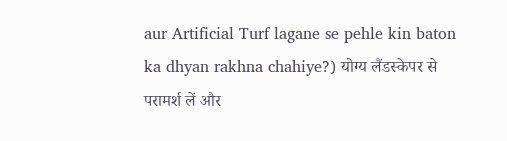aur Artificial Turf lagane se pehle kin baton ka dhyan rakhna chahiye?) योग्य लैंडस्केपर से परामर्श लें और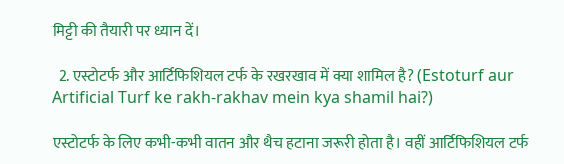मिट्टी की तैयारी पर ध्यान दें।

  2. एस्टोटर्फ और आर्टिफिशियल टर्फ के रखरखाव में क्या शामिल है? (Estoturf aur Artificial Turf ke rakh-rakhav mein kya shamil hai?)

एस्टोटर्फ के लिए कभी-कभी वातन और थैच हटाना जरूरी होता है। वहीं आर्टिफिशियल टर्फ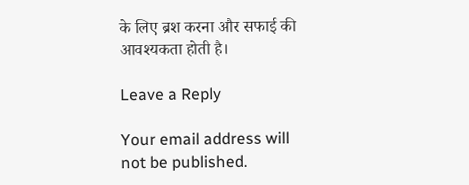के लिए ब्रश करना और सफाई की आवश्यकता होती है।

Leave a Reply

Your email address will not be published.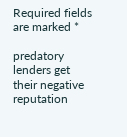Required fields are marked *

predatory lenders get their negative reputation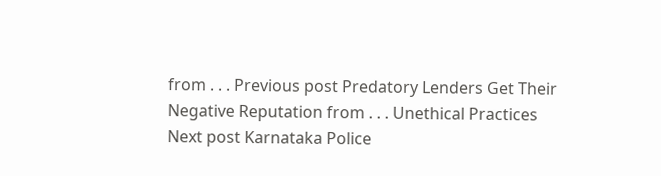from . . . Previous post Predatory Lenders Get Their Negative Reputation from . . . Unethical Practices
Next post Karnataka Police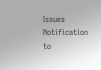Issues Notification to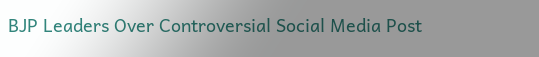BJP Leaders Over Controversial Social Media Post